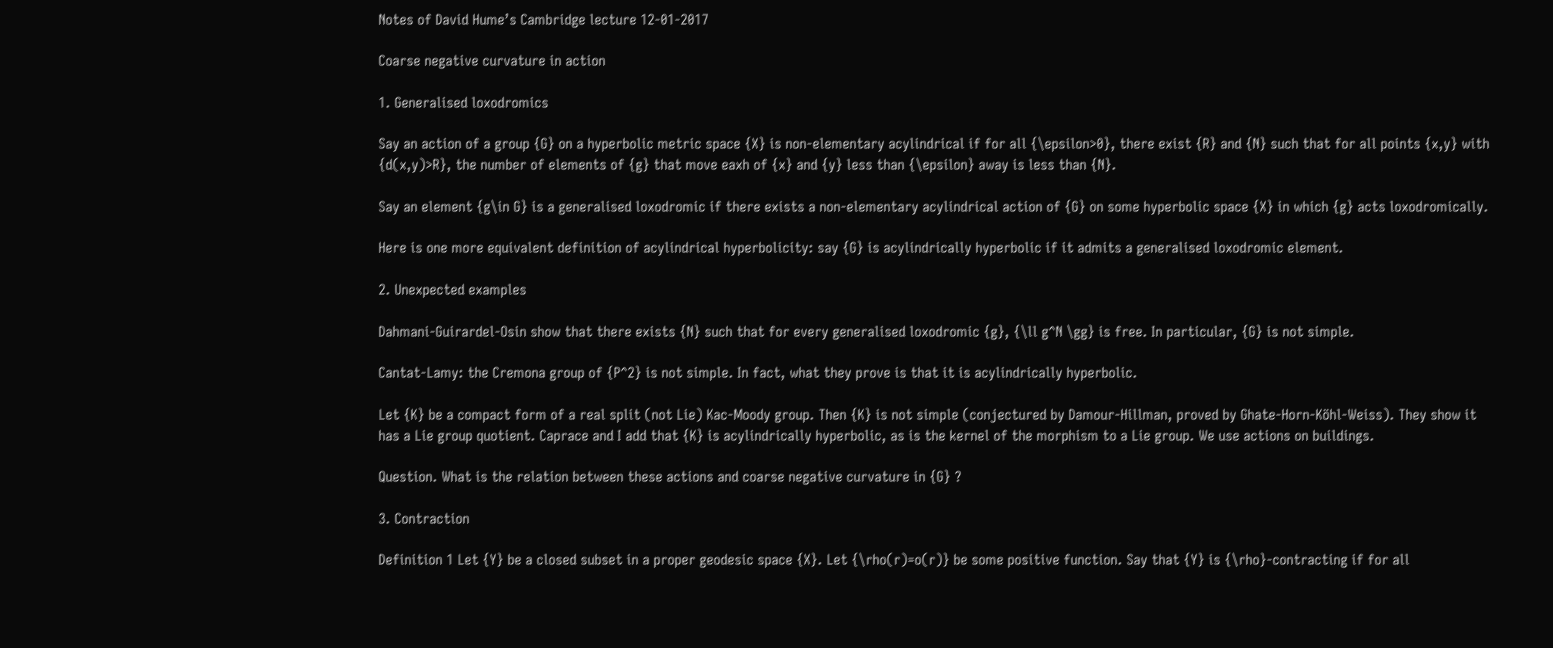Notes of David Hume’s Cambridge lecture 12-01-2017

Coarse negative curvature in action

1. Generalised loxodromics

Say an action of a group {G} on a hyperbolic metric space {X} is non-elementary acylindrical if for all {\epsilon>0}, there exist {R} and {N} such that for all points {x,y} with {d(x,y)>R}, the number of elements of {g} that move eaxh of {x} and {y} less than {\epsilon} away is less than {N}.

Say an element {g\in G} is a generalised loxodromic if there exists a non-elementary acylindrical action of {G} on some hyperbolic space {X} in which {g} acts loxodromically.

Here is one more equivalent definition of acylindrical hyperbolicity: say {G} is acylindrically hyperbolic if it admits a generalised loxodromic element.

2. Unexpected examples

Dahmani-Guirardel-Osin show that there exists {N} such that for every generalised loxodromic {g}, {\ll g^N \gg} is free. In particular, {G} is not simple.

Cantat-Lamy: the Cremona group of {P^2} is not simple. In fact, what they prove is that it is acylindrically hyperbolic.

Let {K} be a compact form of a real split (not Lie) Kac-Moody group. Then {K} is not simple (conjectured by Damour-Hillman, proved by Ghate-Horn-Köhl-Weiss). They show it has a Lie group quotient. Caprace and I add that {K} is acylindrically hyperbolic, as is the kernel of the morphism to a Lie group. We use actions on buildings.

Question. What is the relation between these actions and coarse negative curvature in {G} ?

3. Contraction

Definition 1 Let {Y} be a closed subset in a proper geodesic space {X}. Let {\rho(r)=o(r)} be some positive function. Say that {Y} is {\rho}-contracting if for all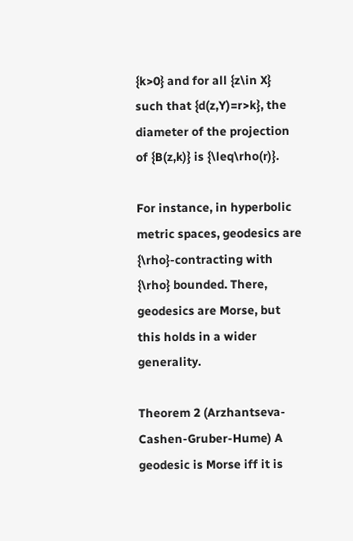{k>0} and for all {z\in X} such that {d(z,Y)=r>k}, the diameter of the projection of {B(z,k)} is {\leq\rho(r)}.

For instance, in hyperbolic metric spaces, geodesics are {\rho}-contracting with {\rho} bounded. There, geodesics are Morse, but this holds in a wider generality.

Theorem 2 (Arzhantseva-Cashen-Gruber-Hume) A geodesic is Morse iff it is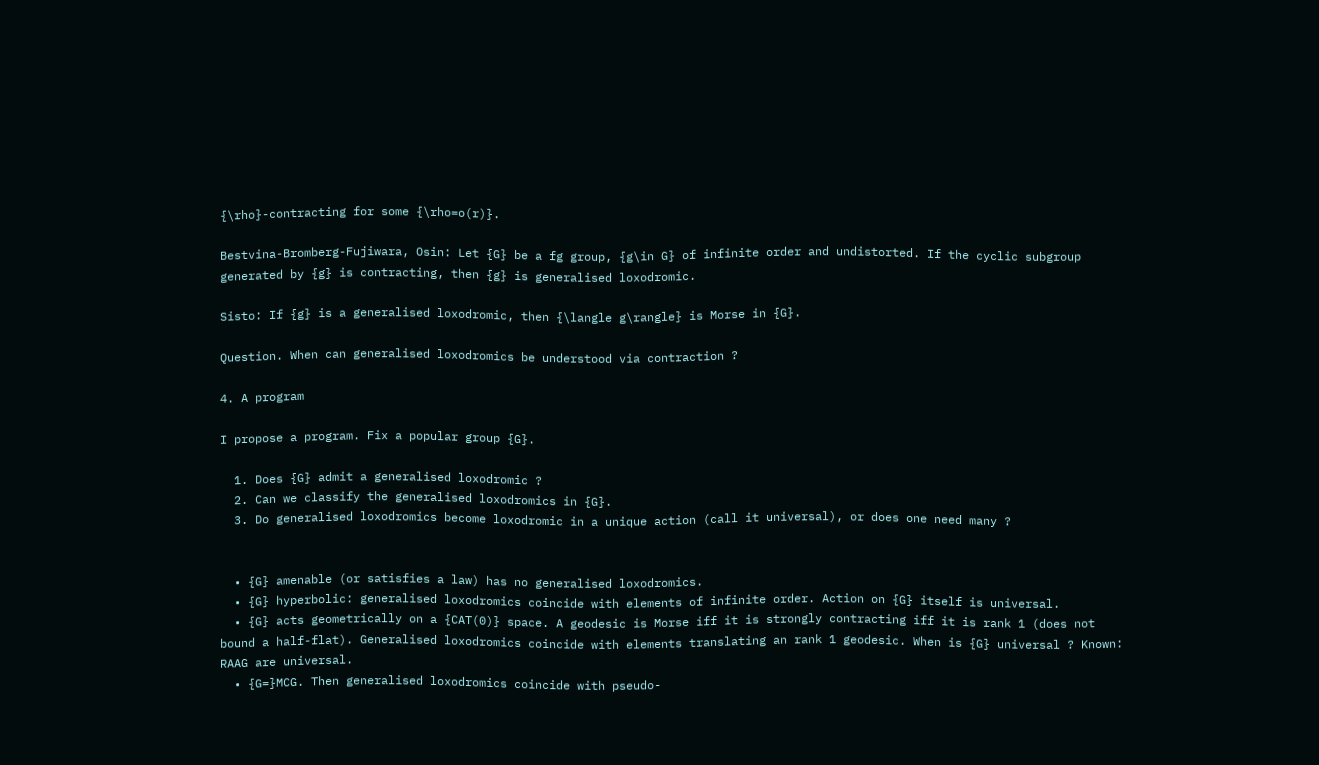{\rho}-contracting for some {\rho=o(r)}.

Bestvina-Bromberg-Fujiwara, Osin: Let {G} be a fg group, {g\in G} of infinite order and undistorted. If the cyclic subgroup generated by {g} is contracting, then {g} is generalised loxodromic.

Sisto: If {g} is a generalised loxodromic, then {\langle g\rangle} is Morse in {G}.

Question. When can generalised loxodromics be understood via contraction ?

4. A program

I propose a program. Fix a popular group {G}.

  1. Does {G} admit a generalised loxodromic ?
  2. Can we classify the generalised loxodromics in {G}.
  3. Do generalised loxodromics become loxodromic in a unique action (call it universal), or does one need many ?


  • {G} amenable (or satisfies a law) has no generalised loxodromics.
  • {G} hyperbolic: generalised loxodromics coincide with elements of infinite order. Action on {G} itself is universal.
  • {G} acts geometrically on a {CAT(0)} space. A geodesic is Morse iff it is strongly contracting iff it is rank 1 (does not bound a half-flat). Generalised loxodromics coincide with elements translating an rank 1 geodesic. When is {G} universal ? Known: RAAG are universal.
  • {G=}MCG. Then generalised loxodromics coincide with pseudo-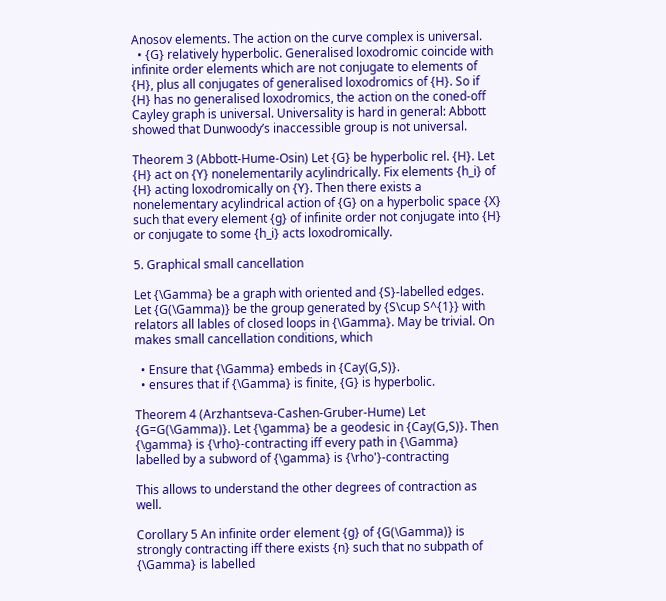Anosov elements. The action on the curve complex is universal.
  • {G} relatively hyperbolic. Generalised loxodromic coincide with infinite order elements which are not conjugate to elements of {H}, plus all conjugates of generalised loxodromics of {H}. So if {H} has no generalised loxodromics, the action on the coned-off Cayley graph is universal. Universality is hard in general: Abbott showed that Dunwoody’s inaccessible group is not universal.

Theorem 3 (Abbott-Hume-Osin) Let {G} be hyperbolic rel. {H}. Let {H} act on {Y} nonelementarily acylindrically. Fix elements {h_i} of {H} acting loxodromically on {Y}. Then there exists a nonelementary acylindrical action of {G} on a hyperbolic space {X} such that every element {g} of infinite order not conjugate into {H} or conjugate to some {h_i} acts loxodromically.

5. Graphical small cancellation

Let {\Gamma} be a graph with oriented and {S}-labelled edges. Let {G(\Gamma)} be the group generated by {S\cup S^{1}} with relators all lables of closed loops in {\Gamma}. May be trivial. On makes small cancellation conditions, which

  • Ensure that {\Gamma} embeds in {Cay(G,S)}.
  • ensures that if {\Gamma} is finite, {G} is hyperbolic.

Theorem 4 (Arzhantseva-Cashen-Gruber-Hume) Let {G=G(\Gamma)}. Let {\gamma} be a geodesic in {Cay(G,S)}. Then {\gamma} is {\rho}-contracting iff every path in {\Gamma} labelled by a subword of {\gamma} is {\rho'}-contracting

This allows to understand the other degrees of contraction as well.

Corollary 5 An infinite order element {g} of {G(\Gamma)} is strongly contracting iff there exists {n} such that no subpath of {\Gamma} is labelled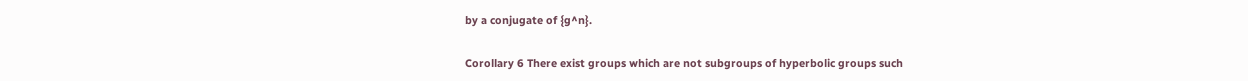by a conjugate of {g^n}.

Corollary 6 There exist groups which are not subgroups of hyperbolic groups such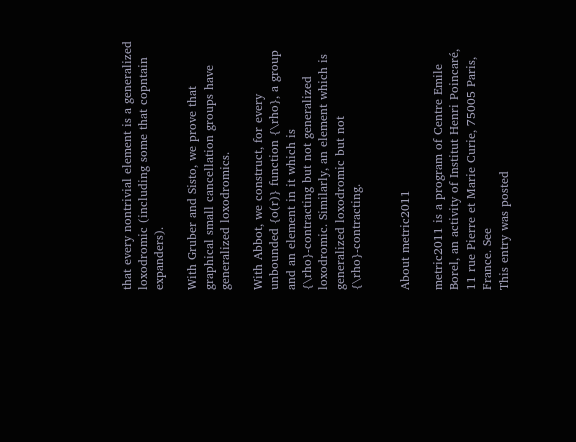that every nontrivial element is a generalized loxodromic (including some that copntain expanders).

With Gruber and Sisto, we prove that graphical small cancellation groups have generalized loxodromics.

With Abbot, we construct, for every unbounded {o(r)} function {\rho}, a group and an element in it which is {\rho}-contracting but not generalized loxodromic. Similarly, an element which is generalized loxodromic but not {\rho}-contracting.


About metric2011

metric2011 is a program of Centre Emile Borel, an activity of Institut Henri Poincaré, 11 rue Pierre et Marie Curie, 75005 Paris, France. See
This entry was posted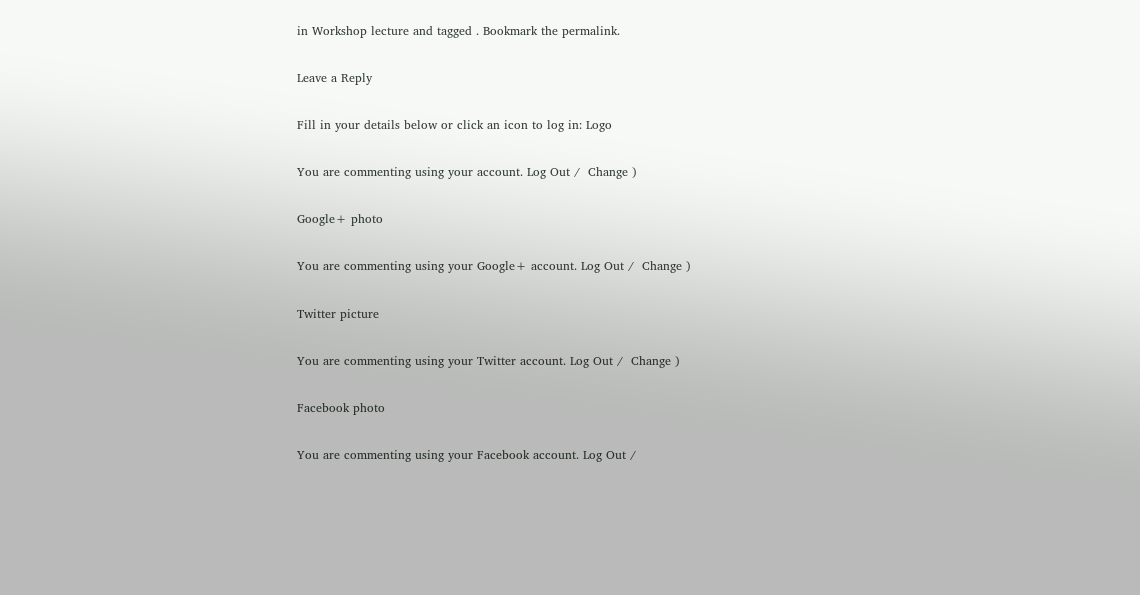in Workshop lecture and tagged . Bookmark the permalink.

Leave a Reply

Fill in your details below or click an icon to log in: Logo

You are commenting using your account. Log Out /  Change )

Google+ photo

You are commenting using your Google+ account. Log Out /  Change )

Twitter picture

You are commenting using your Twitter account. Log Out /  Change )

Facebook photo

You are commenting using your Facebook account. Log Out /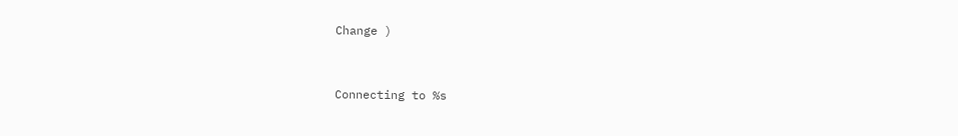Change )


Connecting to %s